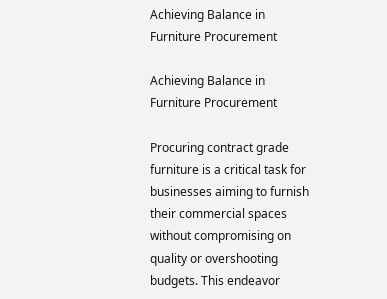Achieving Balance in Furniture Procurement

Achieving Balance in Furniture Procurement

Procuring contract grade furniture is a critical task for businesses aiming to furnish their commercial spaces without compromising on quality or overshooting budgets. This endeavor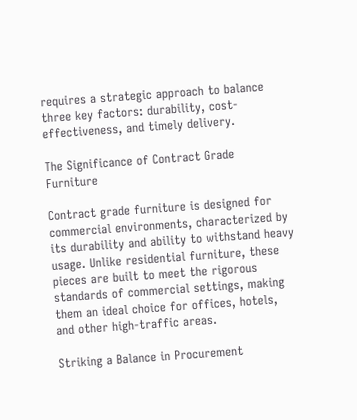requires a strategic approach to balance three key factors: durability, cost-effectiveness, and timely delivery.

The Significance of Contract Grade Furniture

Contract grade furniture is designed for commercial environments, characterized by its durability and ability to withstand heavy usage. Unlike residential furniture, these pieces are built to meet the rigorous standards of commercial settings, making them an ideal choice for offices, hotels, and other high-traffic areas.

Striking a Balance in Procurement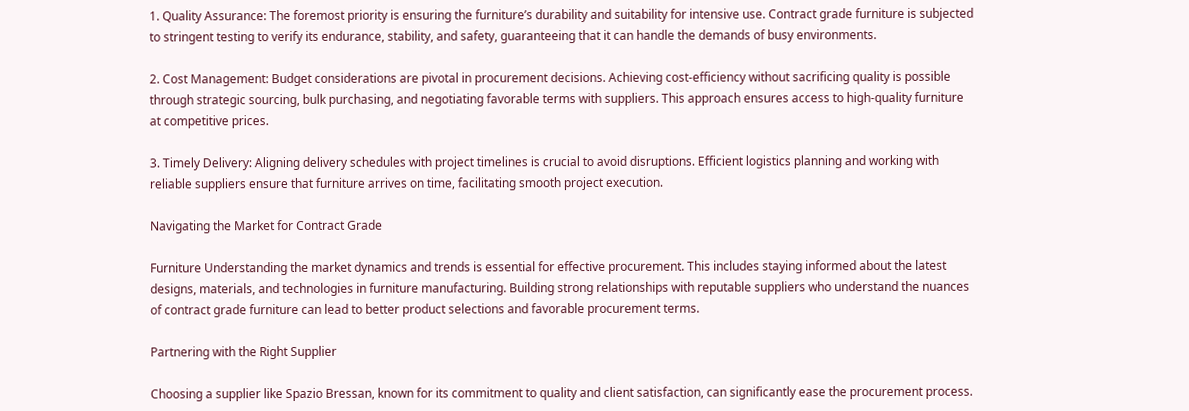1. Quality Assurance: The foremost priority is ensuring the furniture’s durability and suitability for intensive use. Contract grade furniture is subjected to stringent testing to verify its endurance, stability, and safety, guaranteeing that it can handle the demands of busy environments.

2. Cost Management: Budget considerations are pivotal in procurement decisions. Achieving cost-efficiency without sacrificing quality is possible through strategic sourcing, bulk purchasing, and negotiating favorable terms with suppliers. This approach ensures access to high-quality furniture at competitive prices.

3. Timely Delivery: Aligning delivery schedules with project timelines is crucial to avoid disruptions. Efficient logistics planning and working with reliable suppliers ensure that furniture arrives on time, facilitating smooth project execution.

Navigating the Market for Contract Grade

Furniture Understanding the market dynamics and trends is essential for effective procurement. This includes staying informed about the latest designs, materials, and technologies in furniture manufacturing. Building strong relationships with reputable suppliers who understand the nuances of contract grade furniture can lead to better product selections and favorable procurement terms.

Partnering with the Right Supplier

Choosing a supplier like Spazio Bressan, known for its commitment to quality and client satisfaction, can significantly ease the procurement process.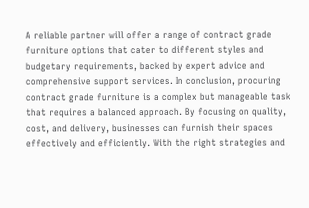A reliable partner will offer a range of contract grade furniture options that cater to different styles and budgetary requirements, backed by expert advice and comprehensive support services. In conclusion, procuring contract grade furniture is a complex but manageable task that requires a balanced approach. By focusing on quality, cost, and delivery, businesses can furnish their spaces effectively and efficiently. With the right strategies and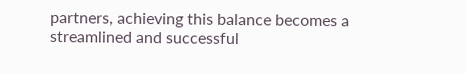partners, achieving this balance becomes a streamlined and successful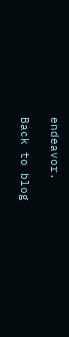endeavor.

Back to blog